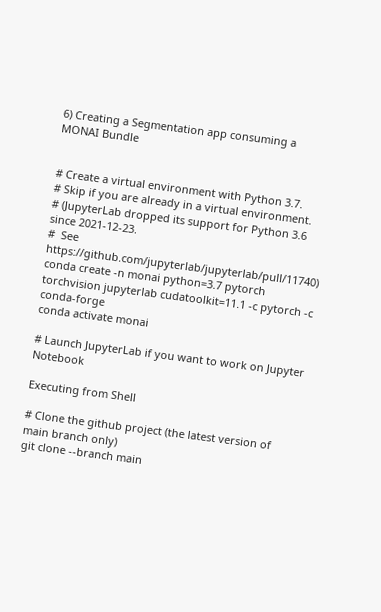6) Creating a Segmentation app consuming a MONAI Bundle


# Create a virtual environment with Python 3.7.
# Skip if you are already in a virtual environment.
# (JupyterLab dropped its support for Python 3.6 since 2021-12-23.
#  See https://github.com/jupyterlab/jupyterlab/pull/11740)
conda create -n monai python=3.7 pytorch torchvision jupyterlab cudatoolkit=11.1 -c pytorch -c conda-forge
conda activate monai

# Launch JupyterLab if you want to work on Jupyter Notebook

Executing from Shell

# Clone the github project (the latest version of main branch only)
git clone --branch main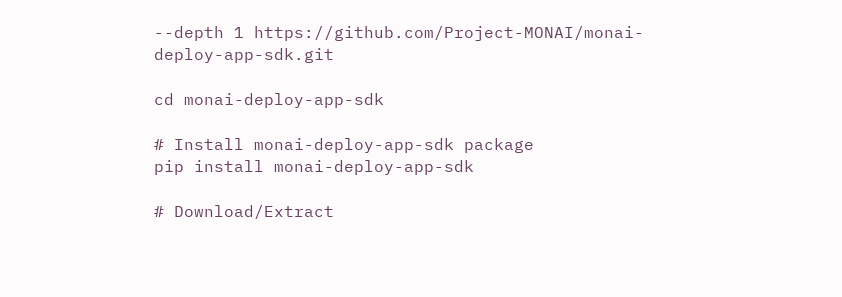--depth 1 https://github.com/Project-MONAI/monai-deploy-app-sdk.git

cd monai-deploy-app-sdk

# Install monai-deploy-app-sdk package
pip install monai-deploy-app-sdk

# Download/Extract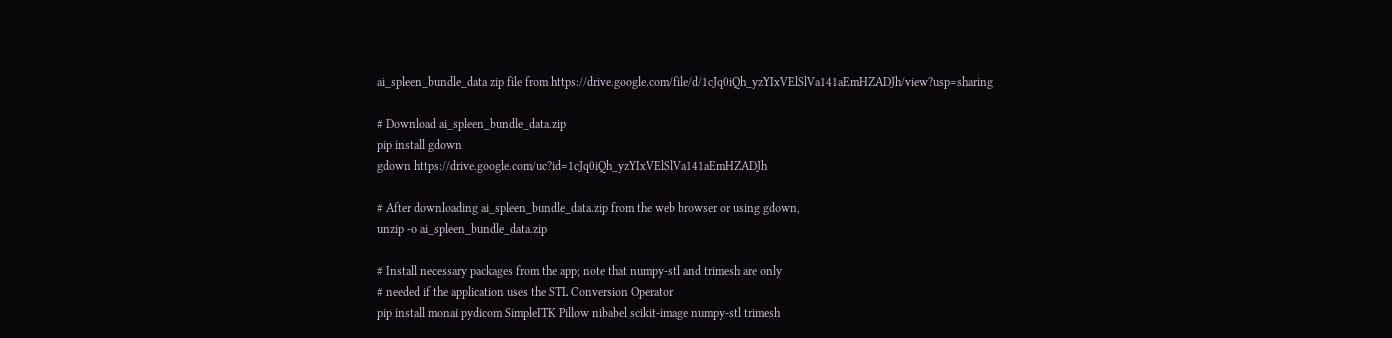ai_spleen_bundle_data zip file from https://drive.google.com/file/d/1cJq0iQh_yzYIxVElSlVa141aEmHZADJh/view?usp=sharing

# Download ai_spleen_bundle_data.zip
pip install gdown
gdown https://drive.google.com/uc?id=1cJq0iQh_yzYIxVElSlVa141aEmHZADJh

# After downloading ai_spleen_bundle_data.zip from the web browser or using gdown,
unzip -o ai_spleen_bundle_data.zip

# Install necessary packages from the app; note that numpy-stl and trimesh are only
# needed if the application uses the STL Conversion Operator
pip install monai pydicom SimpleITK Pillow nibabel scikit-image numpy-stl trimesh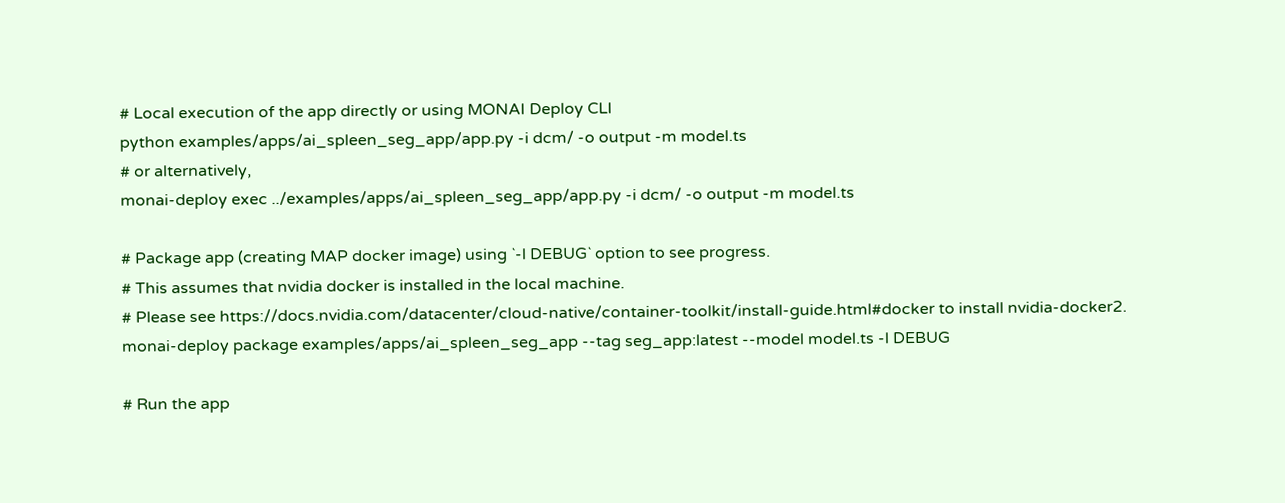# Local execution of the app directly or using MONAI Deploy CLI
python examples/apps/ai_spleen_seg_app/app.py -i dcm/ -o output -m model.ts
# or alternatively,
monai-deploy exec ../examples/apps/ai_spleen_seg_app/app.py -i dcm/ -o output -m model.ts

# Package app (creating MAP docker image) using `-l DEBUG` option to see progress.
# This assumes that nvidia docker is installed in the local machine.
# Please see https://docs.nvidia.com/datacenter/cloud-native/container-toolkit/install-guide.html#docker to install nvidia-docker2.
monai-deploy package examples/apps/ai_spleen_seg_app --tag seg_app:latest --model model.ts -l DEBUG

# Run the app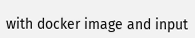with docker image and input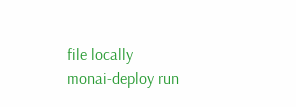file locally
monai-deploy run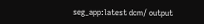seg_app:latest dcm/ output